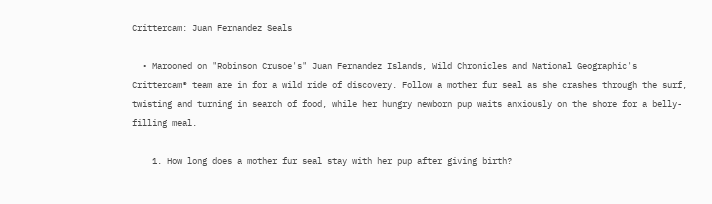Crittercam: Juan Fernandez Seals

  • Marooned on "Robinson Crusoe's" Juan Fernandez Islands, Wild Chronicles and National Geographic's Crittercam® team are in for a wild ride of discovery. Follow a mother fur seal as she crashes through the surf, twisting and turning in search of food, while her hungry newborn pup waits anxiously on the shore for a belly-filling meal.

    1. How long does a mother fur seal stay with her pup after giving birth?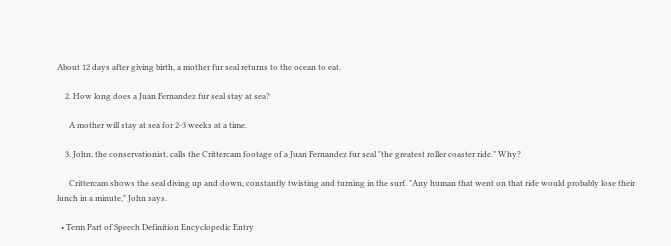About 12 days after giving birth, a mother fur seal returns to the ocean to eat.

    2. How long does a Juan Fernandez fur seal stay at sea?

      A mother will stay at sea for 2-3 weeks at a time.

    3. John, the conservationist, calls the Crittercam footage of a Juan Fernandez fur seal "the greatest roller coaster ride." Why?

      Crittercam shows the seal diving up and down, constantly twisting and turning in the surf. "Any human that went on that ride would probably lose their lunch in a minute," John says.

  • Term Part of Speech Definition Encyclopedic Entry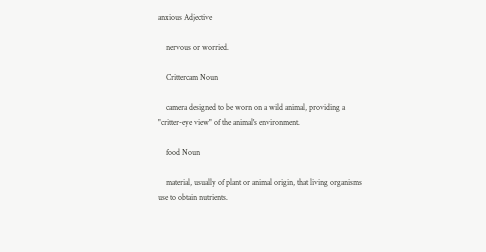anxious Adjective

    nervous or worried.

    Crittercam Noun

    camera designed to be worn on a wild animal, providing a "critter-eye view" of the animal's environment.

    food Noun

    material, usually of plant or animal origin, that living organisms use to obtain nutrients.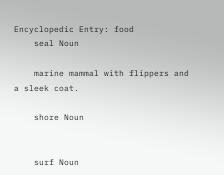Encyclopedic Entry: food
    seal Noun

    marine mammal with flippers and a sleek coat.

    shore Noun


    surf Noun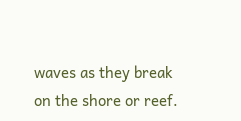waves as they break on the shore or reef.